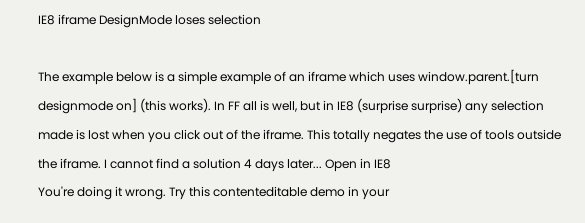IE8 iframe DesignMode loses selection

The example below is a simple example of an iframe which uses window.parent.[turn designmode on] (this works). In FF all is well, but in IE8 (surprise surprise) any selection made is lost when you click out of the iframe. This totally negates the use of tools outside the iframe. I cannot find a solution 4 days later... Open in IE8
You're doing it wrong. Try this contenteditable demo in your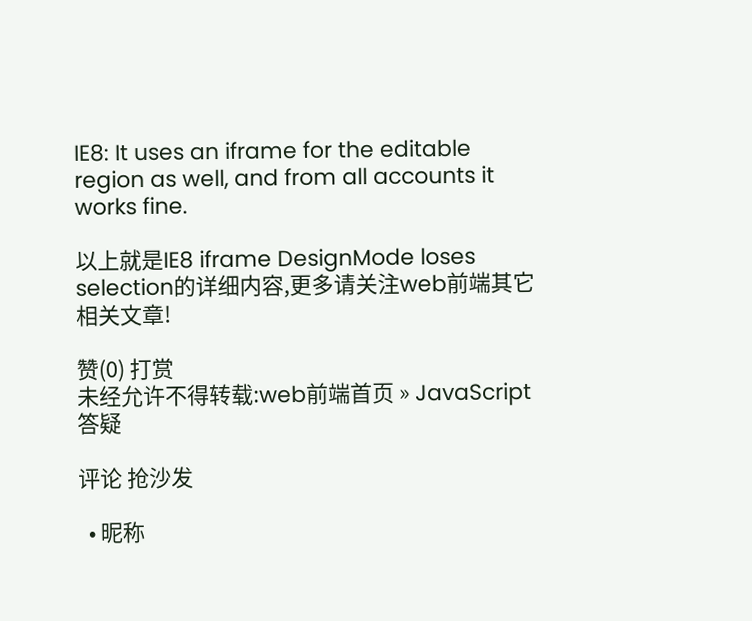IE8: It uses an iframe for the editable region as well, and from all accounts it works fine.

以上就是IE8 iframe DesignMode loses selection的详细内容,更多请关注web前端其它相关文章!

赞(0) 打赏
未经允许不得转载:web前端首页 » JavaScript 答疑

评论 抢沙发

  • 昵称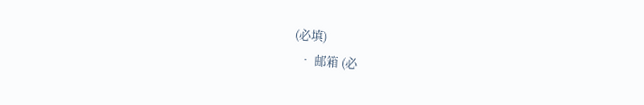(必填)
  • 邮箱 (必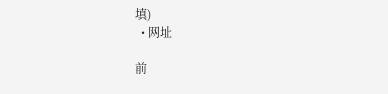填)
  • 网址

前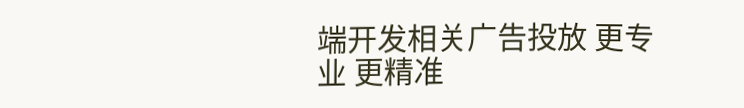端开发相关广告投放 更专业 更精准